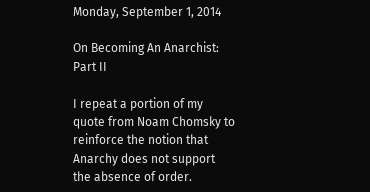Monday, September 1, 2014

On Becoming An Anarchist: Part II

I repeat a portion of my quote from Noam Chomsky to reinforce the notion that Anarchy does not support the absence of order.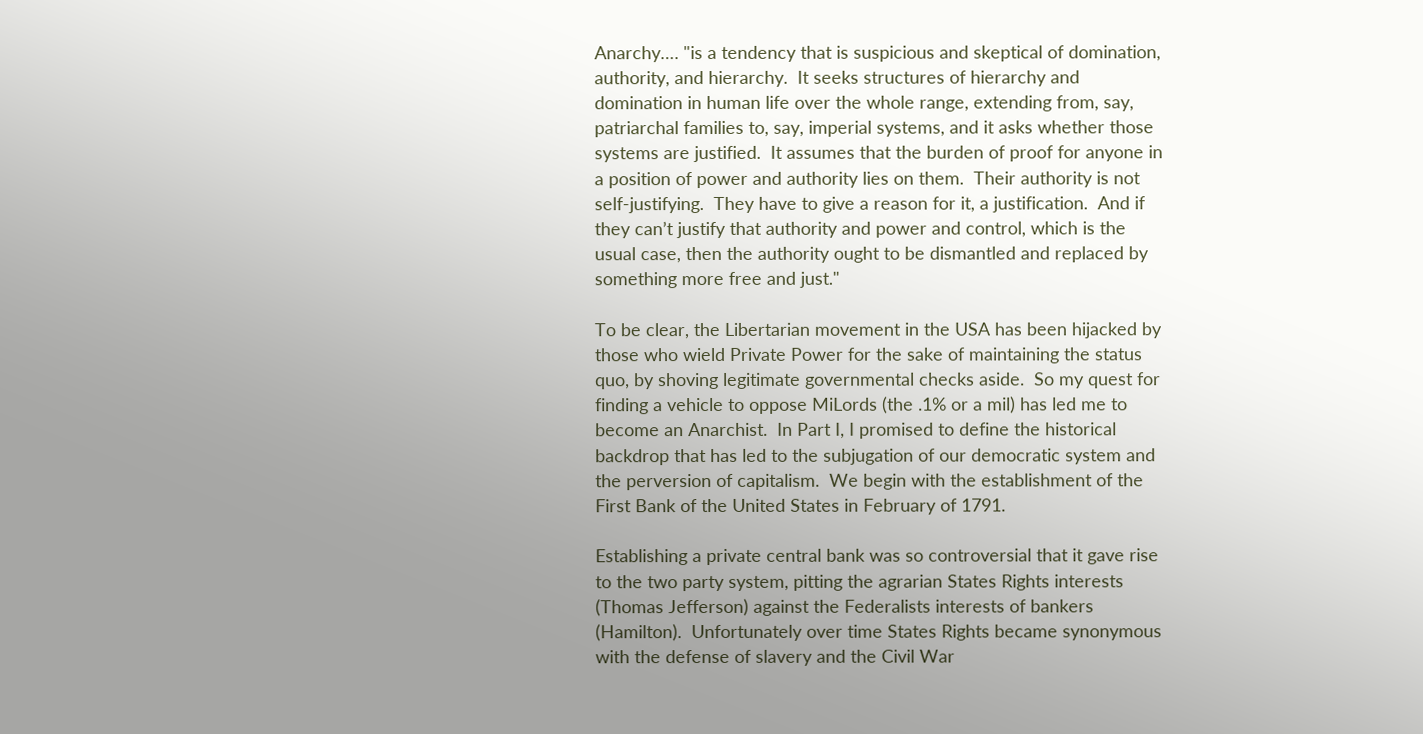Anarchy…. "is a tendency that is suspicious and skeptical of domination, authority, and hierarchy.  It seeks structures of hierarchy and domination in human life over the whole range, extending from, say, patriarchal families to, say, imperial systems, and it asks whether those systems are justified.  It assumes that the burden of proof for anyone in a position of power and authority lies on them.  Their authority is not self-justifying.  They have to give a reason for it, a justification.  And if they can’t justify that authority and power and control, which is the usual case, then the authority ought to be dismantled and replaced by something more free and just."

To be clear, the Libertarian movement in the USA has been hijacked by those who wield Private Power for the sake of maintaining the status quo, by shoving legitimate governmental checks aside.  So my quest for finding a vehicle to oppose MiLords (the .1% or a mil) has led me to become an Anarchist.  In Part I, I promised to define the historical backdrop that has led to the subjugation of our democratic system and the perversion of capitalism.  We begin with the establishment of the First Bank of the United States in February of 1791.

Establishing a private central bank was so controversial that it gave rise to the two party system, pitting the agrarian States Rights interests (Thomas Jefferson) against the Federalists interests of bankers (Hamilton).  Unfortunately over time States Rights became synonymous with the defense of slavery and the Civil War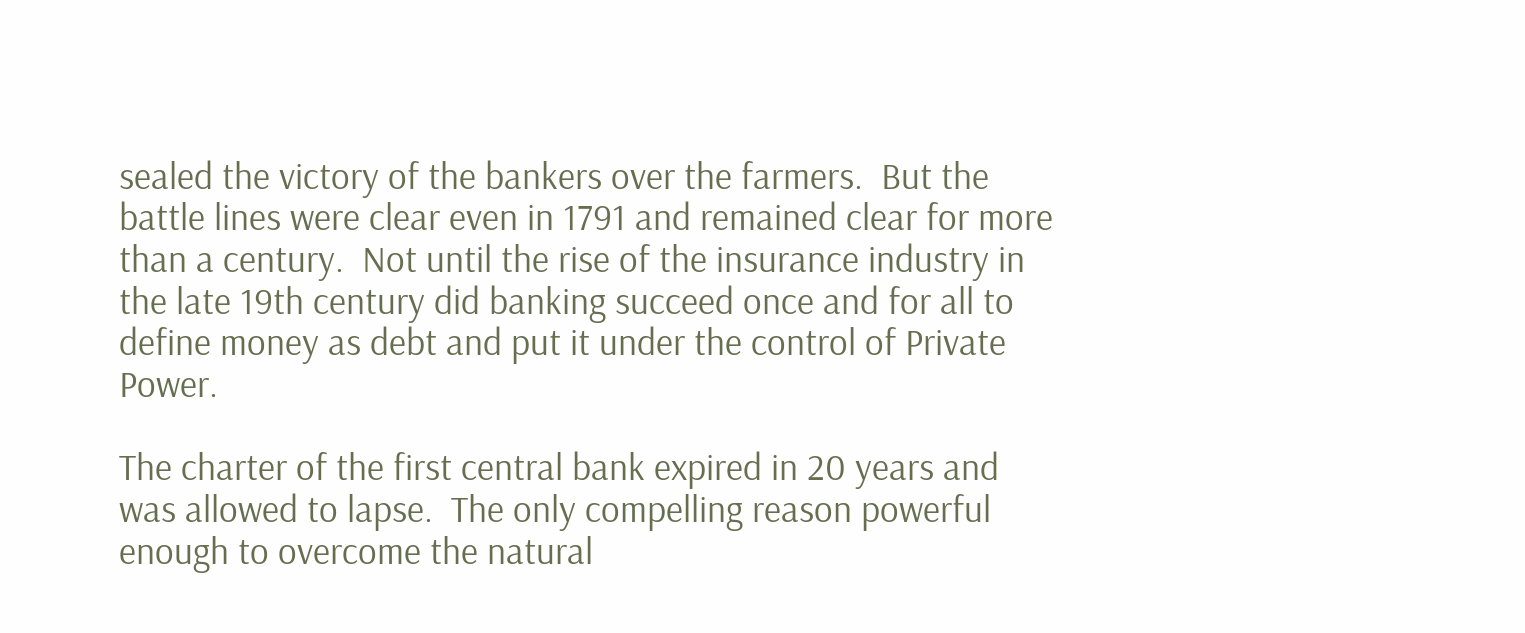sealed the victory of the bankers over the farmers.  But the battle lines were clear even in 1791 and remained clear for more than a century.  Not until the rise of the insurance industry in the late 19th century did banking succeed once and for all to define money as debt and put it under the control of Private Power.

The charter of the first central bank expired in 20 years and was allowed to lapse.  The only compelling reason powerful enough to overcome the natural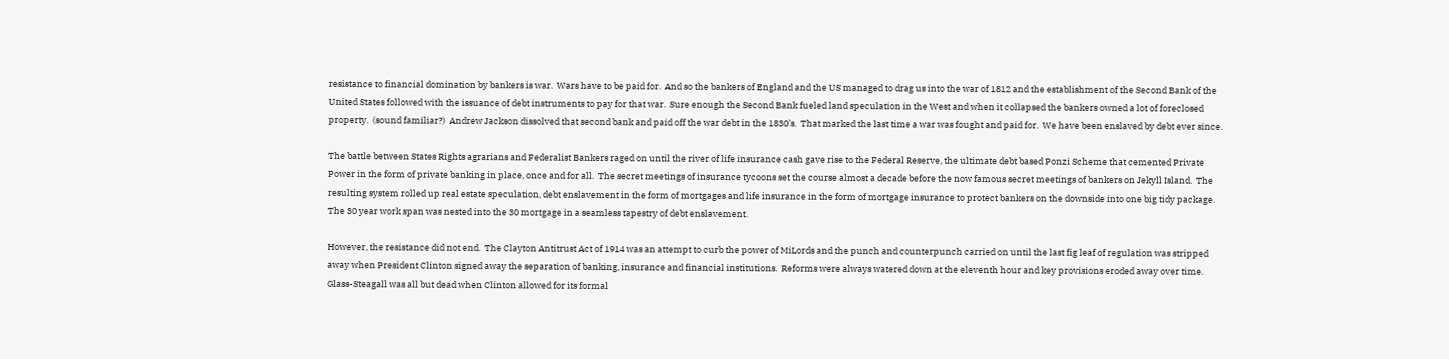resistance to financial domination by bankers is war.  Wars have to be paid for.  And so the bankers of England and the US managed to drag us into the war of 1812 and the establishment of the Second Bank of the United States followed with the issuance of debt instruments to pay for that war.  Sure enough the Second Bank fueled land speculation in the West and when it collapsed the bankers owned a lot of foreclosed property.  (sound familiar?)  Andrew Jackson dissolved that second bank and paid off the war debt in the 1830’s.  That marked the last time a war was fought and paid for.  We have been enslaved by debt ever since.

The battle between States Rights agrarians and Federalist Bankers raged on until the river of life insurance cash gave rise to the Federal Reserve, the ultimate debt based Ponzi Scheme that cemented Private Power in the form of private banking in place, once and for all.  The secret meetings of insurance tycoons set the course almost a decade before the now famous secret meetings of bankers on Jekyll Island.  The resulting system rolled up real estate speculation, debt enslavement in the form of mortgages and life insurance in the form of mortgage insurance to protect bankers on the downside into one big tidy package.  The 30 year work span was nested into the 30 mortgage in a seamless tapestry of debt enslavement.

However, the resistance did not end.  The Clayton Antitrust Act of 1914 was an attempt to curb the power of MiLords and the punch and counterpunch carried on until the last fig leaf of regulation was stripped away when President Clinton signed away the separation of banking, insurance and financial institutions.  Reforms were always watered down at the eleventh hour and key provisions eroded away over time.  Glass-Steagall was all but dead when Clinton allowed for its formal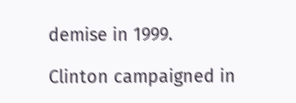demise in 1999.

Clinton campaigned in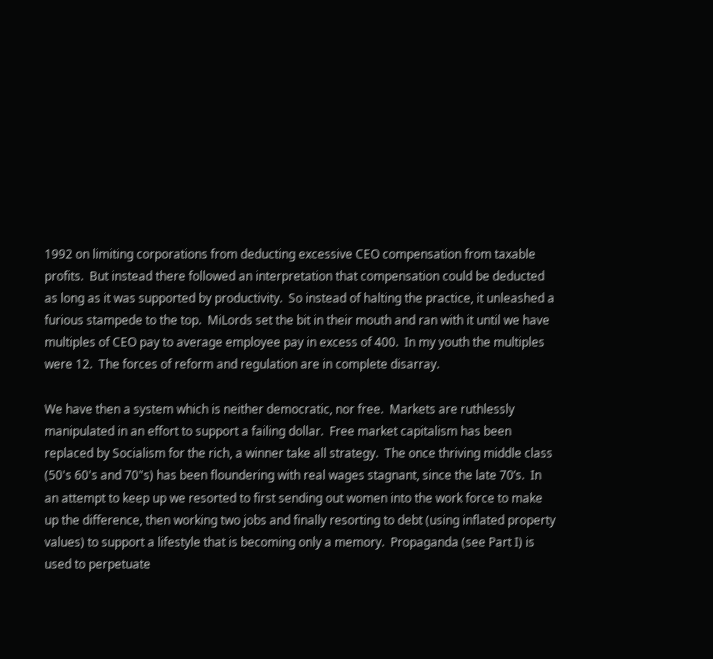1992 on limiting corporations from deducting excessive CEO compensation from taxable profits.  But instead there followed an interpretation that compensation could be deducted as long as it was supported by productivity.  So instead of halting the practice, it unleashed a furious stampede to the top.  MiLords set the bit in their mouth and ran with it until we have multiples of CEO pay to average employee pay in excess of 400.  In my youth the multiples were 12.  The forces of reform and regulation are in complete disarray.

We have then a system which is neither democratic, nor free.  Markets are ruthlessly manipulated in an effort to support a failing dollar.  Free market capitalism has been replaced by Socialism for the rich, a winner take all strategy.  The once thriving middle class (50's 60's and 70"s) has been floundering with real wages stagnant, since the late 70’s.  In an attempt to keep up we resorted to first sending out women into the work force to make up the difference, then working two jobs and finally resorting to debt (using inflated property values) to support a lifestyle that is becoming only a memory.  Propaganda (see Part I) is used to perpetuate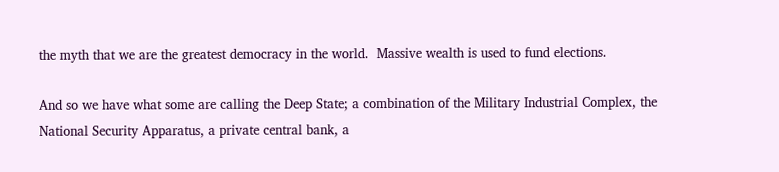the myth that we are the greatest democracy in the world.  Massive wealth is used to fund elections.

And so we have what some are calling the Deep State; a combination of the Military Industrial Complex, the National Security Apparatus, a private central bank, a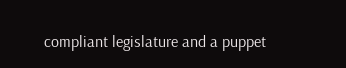compliant legislature and a puppet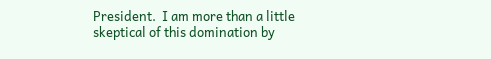President.  I am more than a little skeptical of this domination by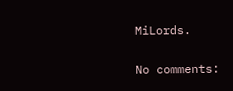MiLords.


No comments: